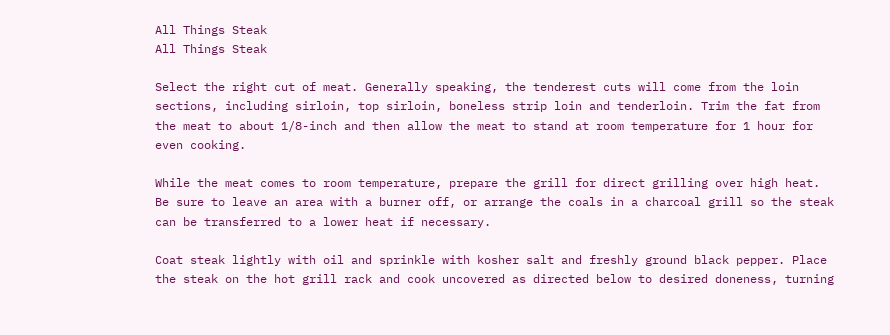All Things Steak
All Things Steak

Select the right cut of meat. Generally speaking, the tenderest cuts will come from the loin sections, including sirloin, top sirloin, boneless strip loin and tenderloin. Trim the fat from the meat to about 1/8-inch and then allow the meat to stand at room temperature for 1 hour for even cooking.

While the meat comes to room temperature, prepare the grill for direct grilling over high heat. Be sure to leave an area with a burner off, or arrange the coals in a charcoal grill so the steak can be transferred to a lower heat if necessary.

Coat steak lightly with oil and sprinkle with kosher salt and freshly ground black pepper. Place the steak on the hot grill rack and cook uncovered as directed below to desired doneness, turning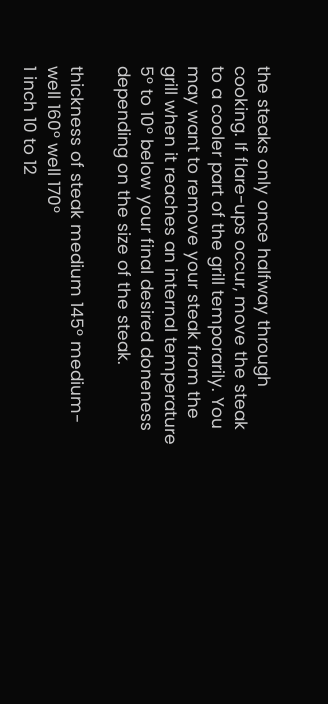the steaks only once halfway through cooking. If flare-ups occur, move the steak to a cooler part of the grill temporarily. You may want to remove your steak from the grill when it reaches an internal temperature 5° to 10° below your final desired doneness depending on the size of the steak.

thickness of steak medium 145° medium-well 160° well 170°
1 inch 10 to 12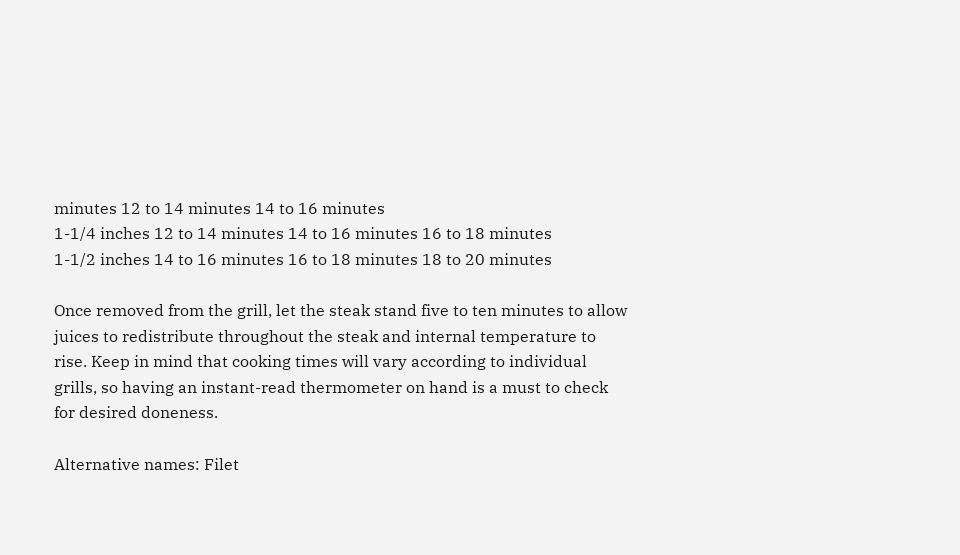minutes 12 to 14 minutes 14 to 16 minutes
1-1/4 inches 12 to 14 minutes 14 to 16 minutes 16 to 18 minutes
1-1/2 inches 14 to 16 minutes 16 to 18 minutes 18 to 20 minutes

Once removed from the grill, let the steak stand five to ten minutes to allow juices to redistribute throughout the steak and internal temperature to rise. Keep in mind that cooking times will vary according to individual grills, so having an instant-read thermometer on hand is a must to check for desired doneness.

Alternative names: Filet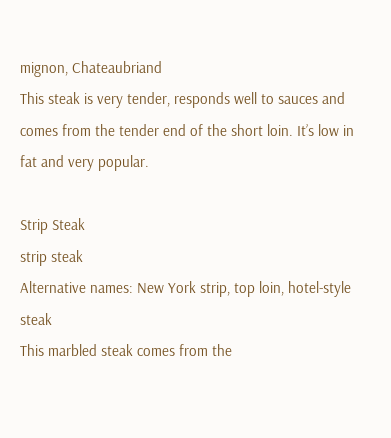mignon, Chateaubriand
This steak is very tender, responds well to sauces and comes from the tender end of the short loin. It’s low in fat and very popular.

Strip Steak
strip steak
Alternative names: New York strip, top loin, hotel-style steak
This marbled steak comes from the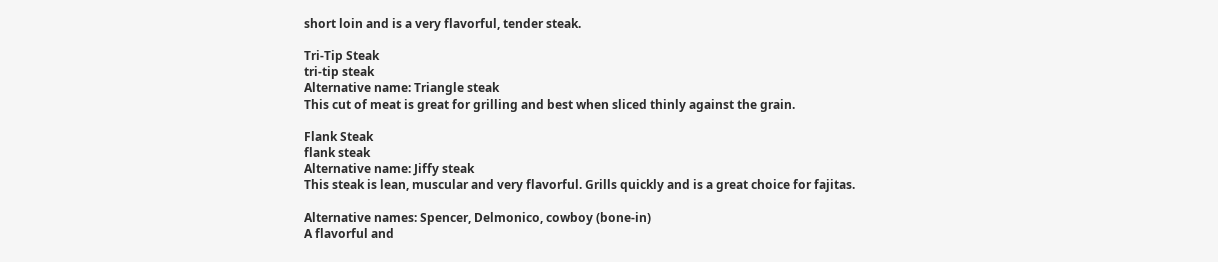short loin and is a very flavorful, tender steak.

Tri-Tip Steak
tri-tip steak
Alternative name: Triangle steak
This cut of meat is great for grilling and best when sliced thinly against the grain.

Flank Steak
flank steak
Alternative name: Jiffy steak
This steak is lean, muscular and very flavorful. Grills quickly and is a great choice for fajitas.

Alternative names: Spencer, Delmonico, cowboy (bone-in)
A flavorful and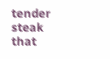tender steak that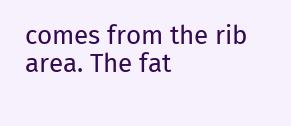comes from the rib area. The fat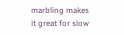marbling makes it great for slow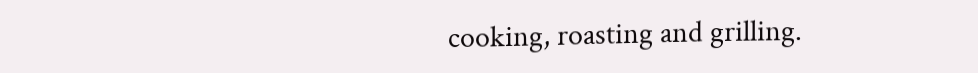cooking, roasting and grilling.